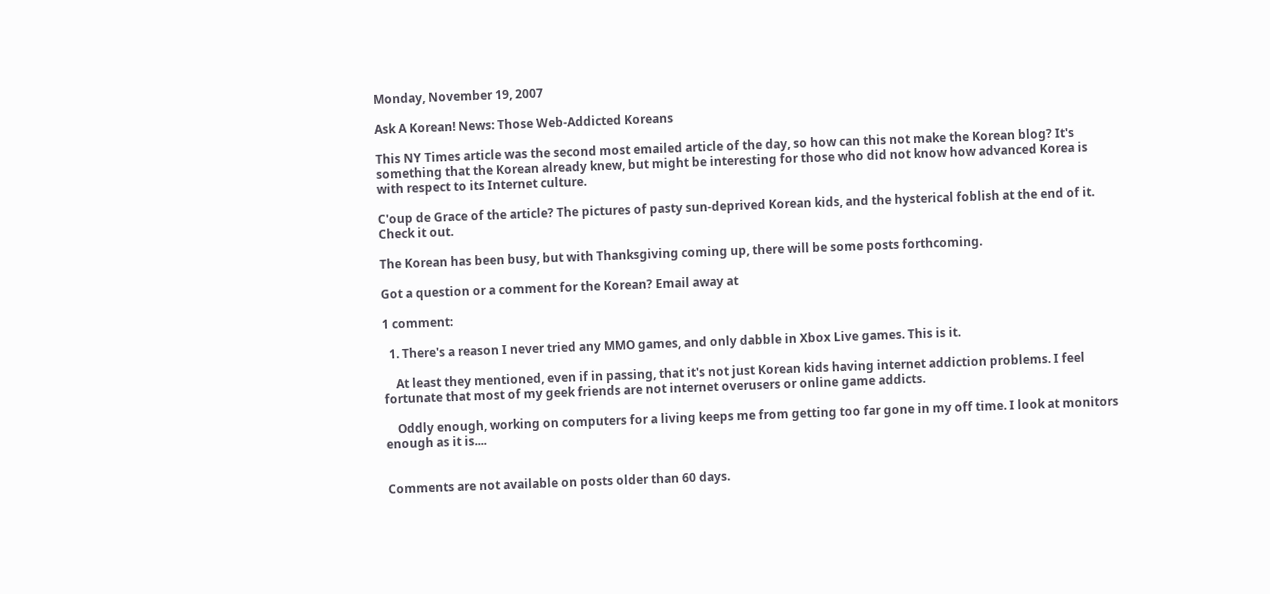Monday, November 19, 2007

Ask A Korean! News: Those Web-Addicted Koreans

This NY Times article was the second most emailed article of the day, so how can this not make the Korean blog? It's something that the Korean already knew, but might be interesting for those who did not know how advanced Korea is with respect to its Internet culture.

C'oup de Grace of the article? The pictures of pasty sun-deprived Korean kids, and the hysterical foblish at the end of it. Check it out.

The Korean has been busy, but with Thanksgiving coming up, there will be some posts forthcoming.

Got a question or a comment for the Korean? Email away at

1 comment:

  1. There's a reason I never tried any MMO games, and only dabble in Xbox Live games. This is it.

    At least they mentioned, even if in passing, that it's not just Korean kids having internet addiction problems. I feel fortunate that most of my geek friends are not internet overusers or online game addicts.

    Oddly enough, working on computers for a living keeps me from getting too far gone in my off time. I look at monitors enough as it is....


Comments are not available on posts older than 60 days.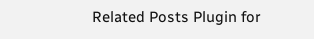Related Posts Plugin for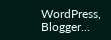WordPress, Blogger...